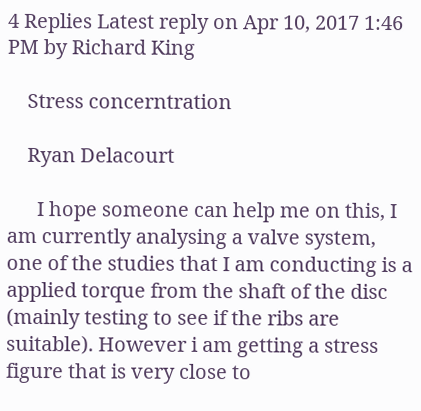4 Replies Latest reply on Apr 10, 2017 1:46 PM by Richard King

    Stress concerntration

    Ryan Delacourt

      I hope someone can help me on this, I am currently analysing a valve system, one of the studies that I am conducting is a applied torque from the shaft of the disc (mainly testing to see if the ribs are suitable). However i am getting a stress figure that is very close to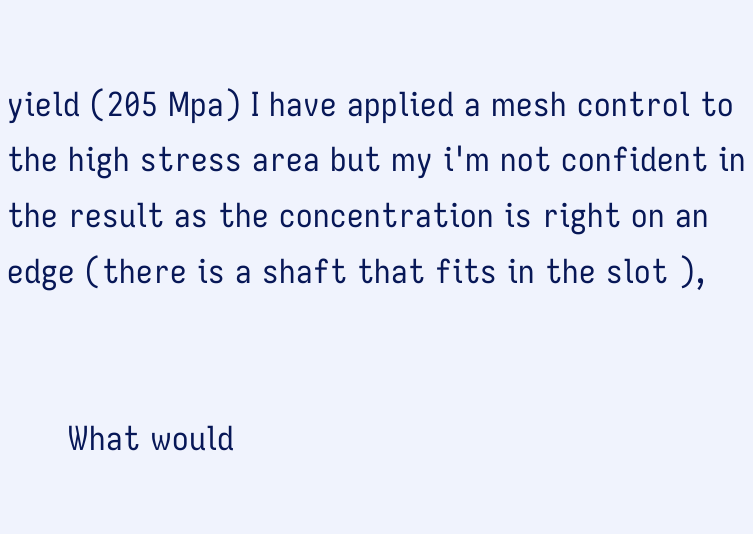yield (205 Mpa) I have applied a mesh control to the high stress area but my i'm not confident in the result as the concentration is right on an edge (there is a shaft that fits in the slot ),


      What would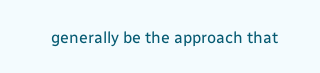generally be the approach that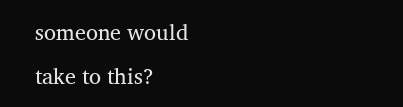someone would take to this?